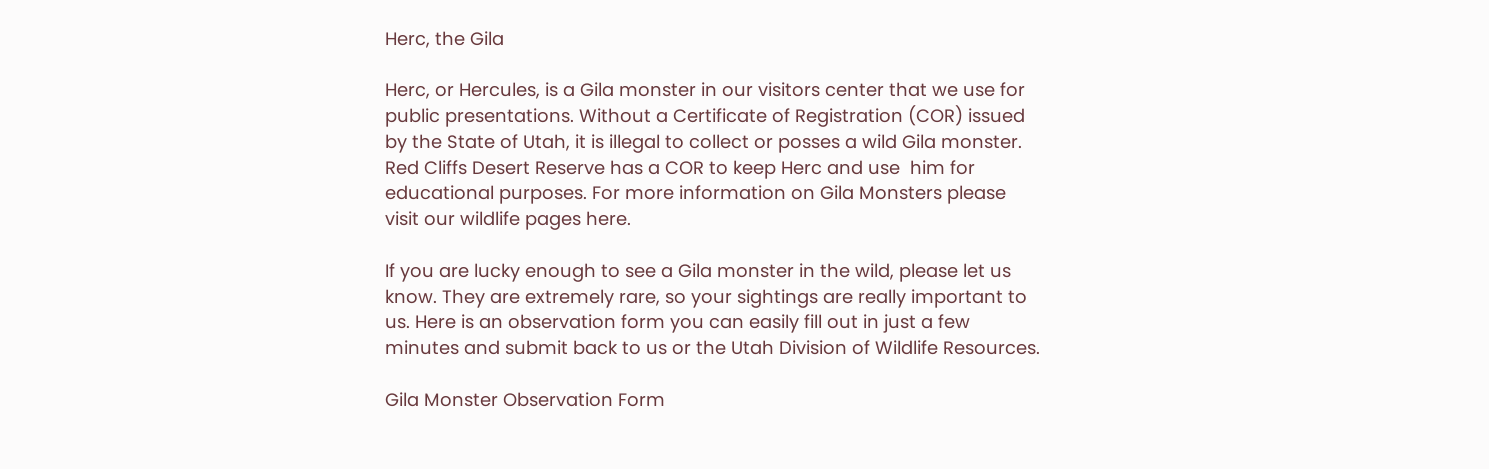Herc, the Gila

Herc, or Hercules, is a Gila monster in our visitors center that we use for public presentations. Without a Certificate of Registration (COR) issued by the State of Utah, it is illegal to collect or posses a wild Gila monster. Red Cliffs Desert Reserve has a COR to keep Herc and use  him for educational purposes. For more information on Gila Monsters please visit our wildlife pages here.

If you are lucky enough to see a Gila monster in the wild, please let us know. They are extremely rare, so your sightings are really important to us. Here is an observation form you can easily fill out in just a few minutes and submit back to us or the Utah Division of Wildlife Resources.

Gila Monster Observation Form